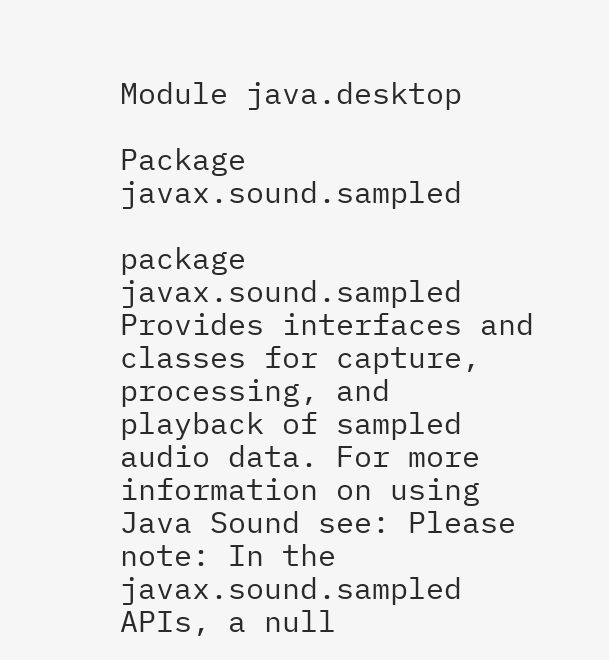Module java.desktop

Package javax.sound.sampled

package javax.sound.sampled
Provides interfaces and classes for capture, processing, and playback of sampled audio data. For more information on using Java Sound see: Please note: In the javax.sound.sampled APIs, a null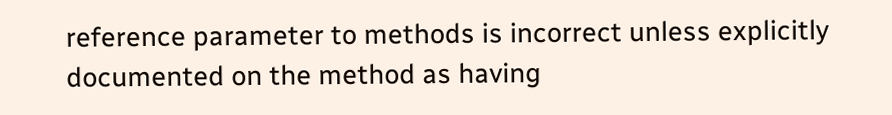reference parameter to methods is incorrect unless explicitly documented on the method as having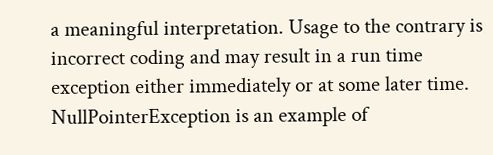a meaningful interpretation. Usage to the contrary is incorrect coding and may result in a run time exception either immediately or at some later time. NullPointerException is an example of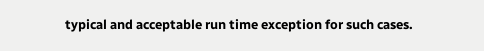typical and acceptable run time exception for such cases.